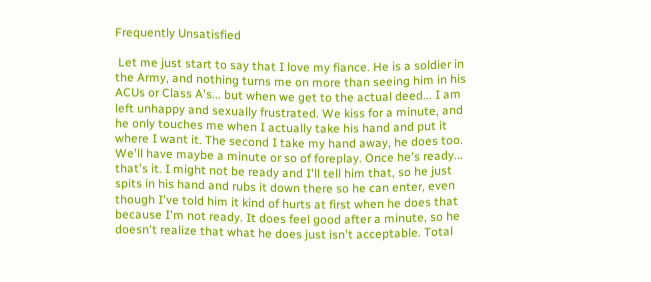Frequently Unsatisfied

 Let me just start to say that I love my fiance. He is a soldier in the Army, and nothing turns me on more than seeing him in his ACUs or Class A's... but when we get to the actual deed... I am left unhappy and sexually frustrated. We kiss for a minute, and he only touches me when I actually take his hand and put it where I want it. The second I take my hand away, he does too. We'll have maybe a minute or so of foreplay. Once he's ready... that's it. I might not be ready and I'll tell him that, so he just spits in his hand and rubs it down there so he can enter, even though I've told him it kind of hurts at first when he does that because I'm not ready. It does feel good after a minute, so he doesn't realize that what he does just isn't acceptable. Total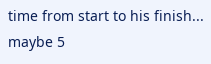time from start to his finish... maybe 5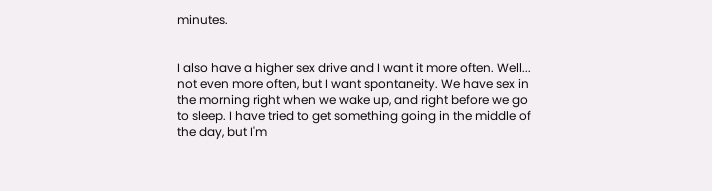minutes.


I also have a higher sex drive and I want it more often. Well... not even more often, but I want spontaneity. We have sex in the morning right when we wake up, and right before we go to sleep. I have tried to get something going in the middle of the day, but I'm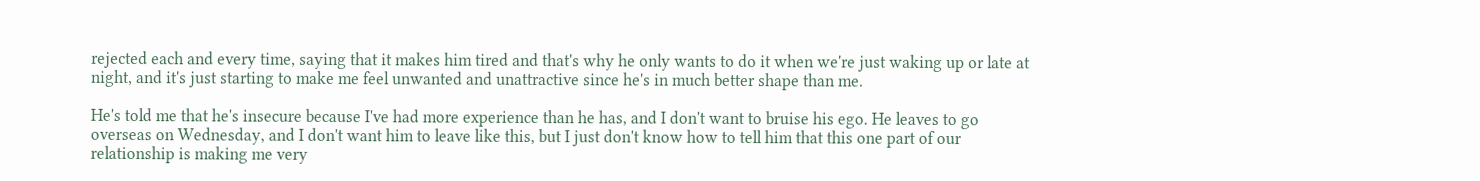rejected each and every time, saying that it makes him tired and that's why he only wants to do it when we're just waking up or late at night, and it's just starting to make me feel unwanted and unattractive since he's in much better shape than me.

He's told me that he's insecure because I've had more experience than he has, and I don't want to bruise his ego. He leaves to go overseas on Wednesday, and I don't want him to leave like this, but I just don't know how to tell him that this one part of our relationship is making me very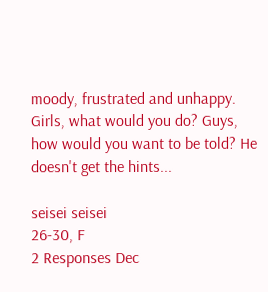moody, frustrated and unhappy. Girls, what would you do? Guys, how would you want to be told? He doesn't get the hints...

seisei seisei
26-30, F
2 Responses Dec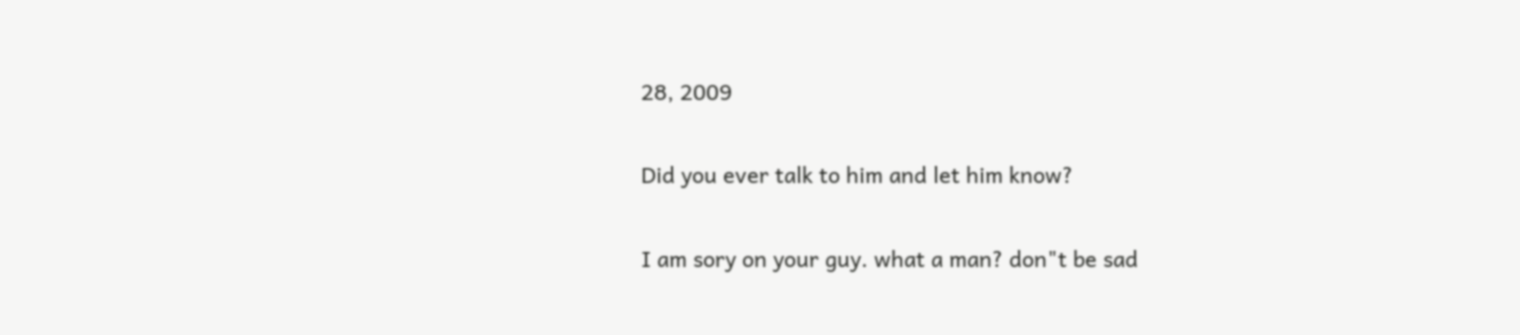28, 2009

Did you ever talk to him and let him know?

I am sory on your guy. what a man? don"t be sad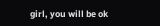girl, you will be ok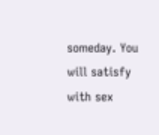someday. You will satisfy with sex